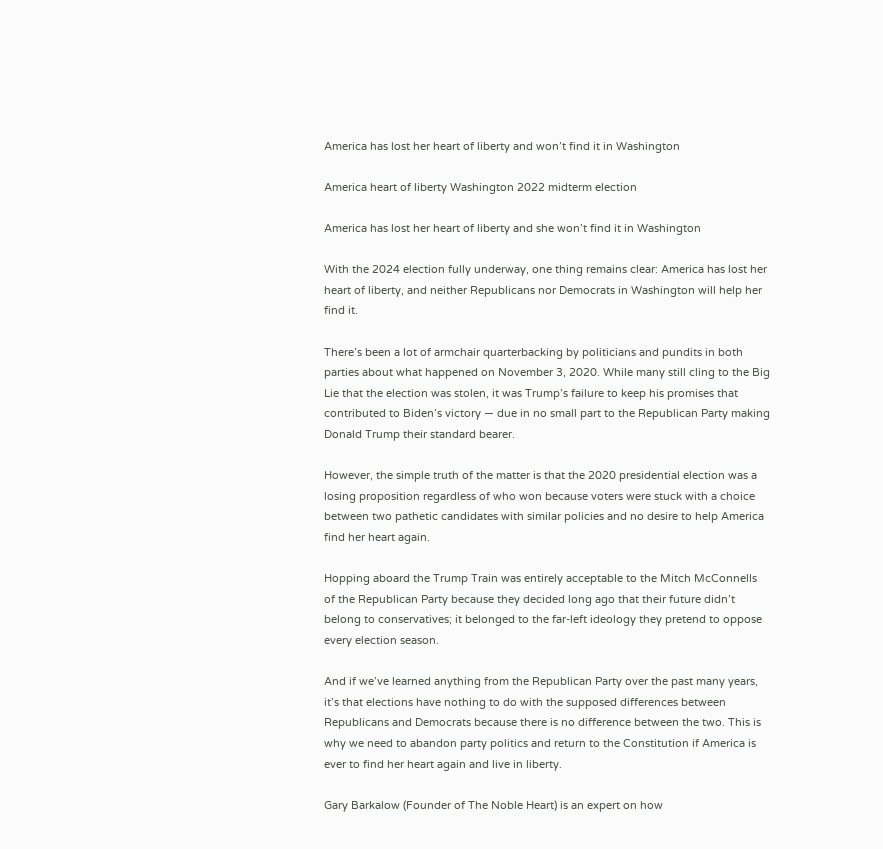America has lost her heart of liberty and won’t find it in Washington

America heart of liberty Washington 2022 midterm election

America has lost her heart of liberty and she won’t find it in Washington

With the 2024 election fully underway, one thing remains clear: America has lost her heart of liberty, and neither Republicans nor Democrats in Washington will help her find it.

There’s been a lot of armchair quarterbacking by politicians and pundits in both parties about what happened on November 3, 2020. While many still cling to the Big Lie that the election was stolen, it was Trump’s failure to keep his promises that contributed to Biden’s victory — due in no small part to the Republican Party making Donald Trump their standard bearer.

However, the simple truth of the matter is that the 2020 presidential election was a losing proposition regardless of who won because voters were stuck with a choice between two pathetic candidates with similar policies and no desire to help America find her heart again.

Hopping aboard the Trump Train was entirely acceptable to the Mitch McConnells of the Republican Party because they decided long ago that their future didn’t belong to conservatives; it belonged to the far-left ideology they pretend to oppose every election season.

And if we’ve learned anything from the Republican Party over the past many years, it’s that elections have nothing to do with the supposed differences between Republicans and Democrats because there is no difference between the two. This is why we need to abandon party politics and return to the Constitution if America is ever to find her heart again and live in liberty.

Gary Barkalow (Founder of The Noble Heart) is an expert on how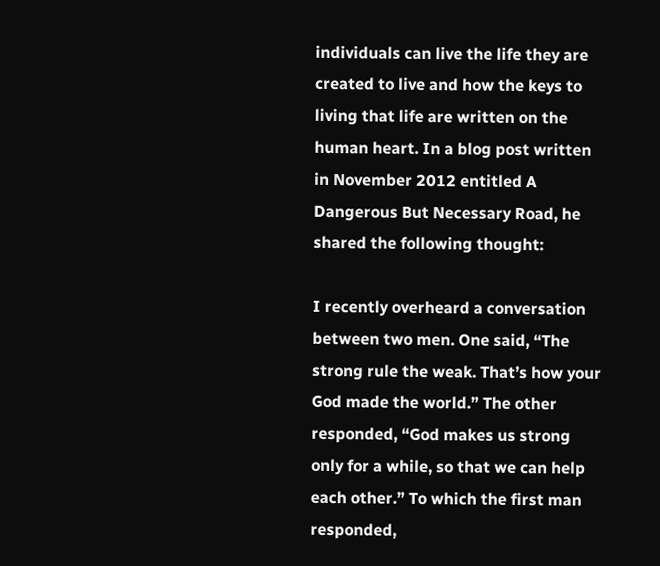individuals can live the life they are created to live and how the keys to living that life are written on the human heart. In a blog post written in November 2012 entitled A Dangerous But Necessary Road, he shared the following thought:

I recently overheard a conversation between two men. One said, “The strong rule the weak. That’s how your God made the world.” The other responded, “God makes us strong only for a while, so that we can help each other.” To which the first man responded,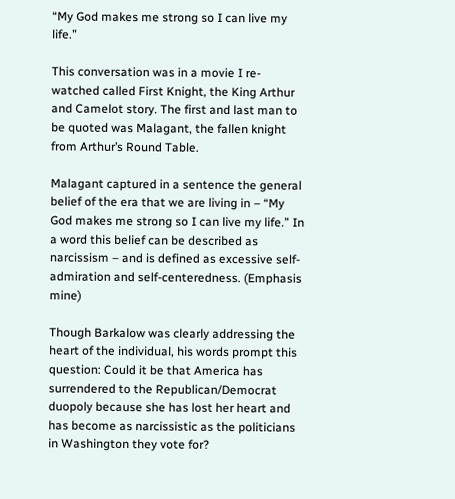“My God makes me strong so I can live my life.”

This conversation was in a movie I re-watched called First Knight, the King Arthur and Camelot story. The first and last man to be quoted was Malagant, the fallen knight from Arthur’s Round Table.

Malagant captured in a sentence the general belief of the era that we are living in – “My God makes me strong so I can live my life.” In a word this belief can be described as narcissism – and is defined as excessive self-admiration and self-centeredness. (Emphasis mine)

Though Barkalow was clearly addressing the heart of the individual, his words prompt this question: Could it be that America has surrendered to the Republican/Democrat duopoly because she has lost her heart and has become as narcissistic as the politicians in Washington they vote for?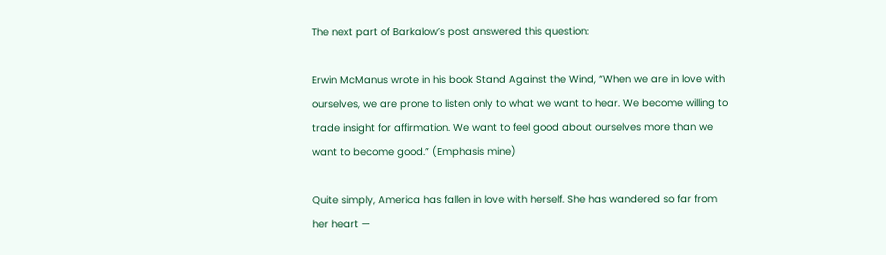The next part of Barkalow’s post answered this question:

Erwin McManus wrote in his book Stand Against the Wind, “When we are in love with ourselves, we are prone to listen only to what we want to hear. We become willing to trade insight for affirmation. We want to feel good about ourselves more than we want to become good.” (Emphasis mine)

Quite simply, America has fallen in love with herself. She has wandered so far from her heart —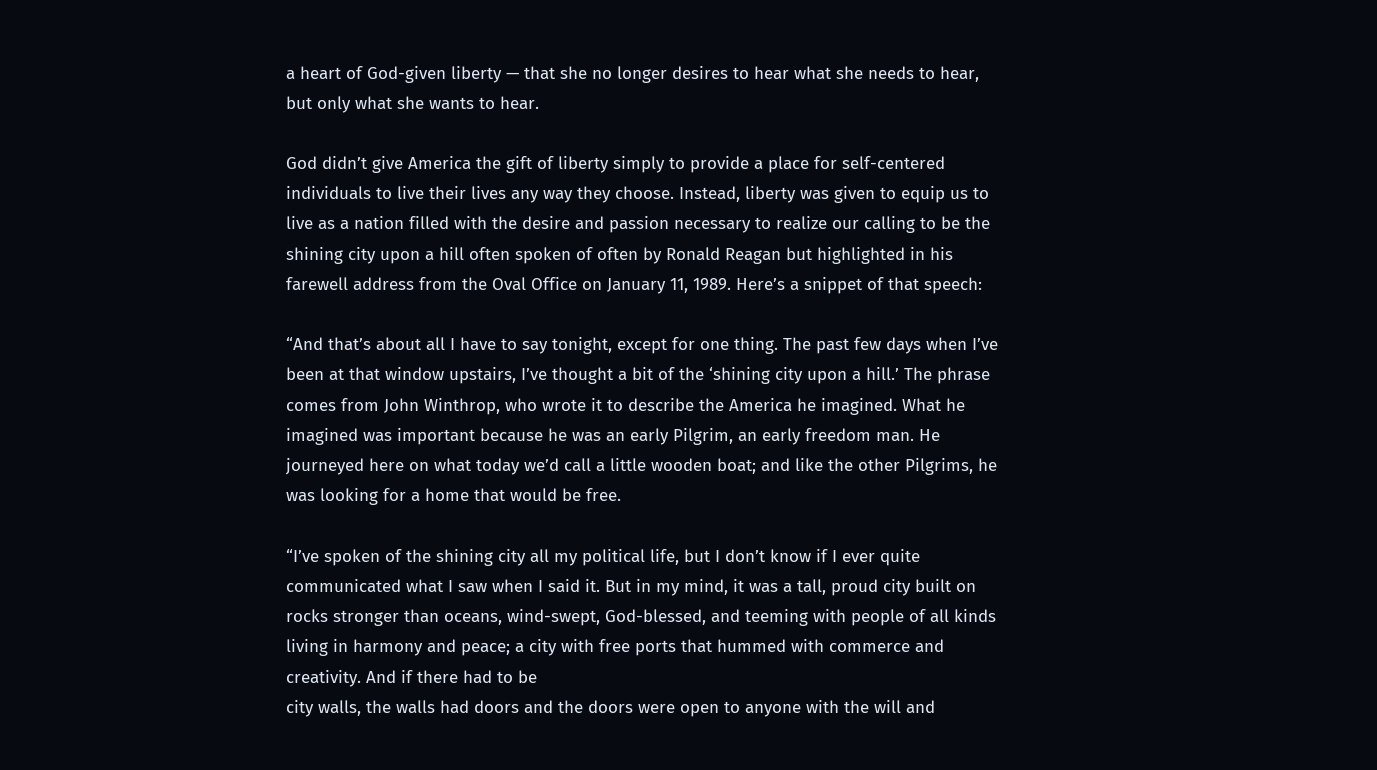a heart of God-given liberty — that she no longer desires to hear what she needs to hear, but only what she wants to hear.

God didn’t give America the gift of liberty simply to provide a place for self-centered individuals to live their lives any way they choose. Instead, liberty was given to equip us to live as a nation filled with the desire and passion necessary to realize our calling to be the shining city upon a hill often spoken of often by Ronald Reagan but highlighted in his farewell address from the Oval Office on January 11, 1989. Here’s a snippet of that speech:

“And that’s about all I have to say tonight, except for one thing. The past few days when I’ve been at that window upstairs, I’ve thought a bit of the ‘shining city upon a hill.’ The phrase comes from John Winthrop, who wrote it to describe the America he imagined. What he imagined was important because he was an early Pilgrim, an early freedom man. He journeyed here on what today we’d call a little wooden boat; and like the other Pilgrims, he was looking for a home that would be free.

“I’ve spoken of the shining city all my political life, but I don’t know if I ever quite communicated what I saw when I said it. But in my mind, it was a tall, proud city built on rocks stronger than oceans, wind-swept, God-blessed, and teeming with people of all kinds living in harmony and peace; a city with free ports that hummed with commerce and creativity. And if there had to be
city walls, the walls had doors and the doors were open to anyone with the will and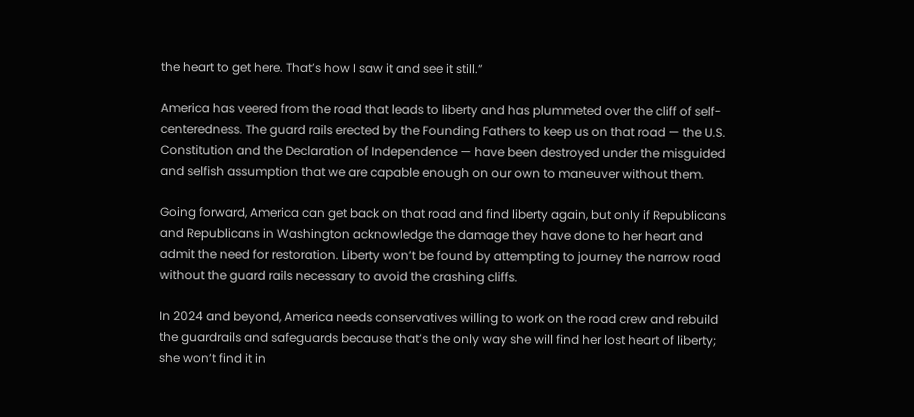the heart to get here. That’s how I saw it and see it still.”

America has veered from the road that leads to liberty and has plummeted over the cliff of self-centeredness. The guard rails erected by the Founding Fathers to keep us on that road — the U.S. Constitution and the Declaration of Independence — have been destroyed under the misguided and selfish assumption that we are capable enough on our own to maneuver without them.

Going forward, America can get back on that road and find liberty again, but only if Republicans and Republicans in Washington acknowledge the damage they have done to her heart and admit the need for restoration. Liberty won’t be found by attempting to journey the narrow road without the guard rails necessary to avoid the crashing cliffs.

In 2024 and beyond, America needs conservatives willing to work on the road crew and rebuild the guardrails and safeguards because that’s the only way she will find her lost heart of liberty; she won’t find it in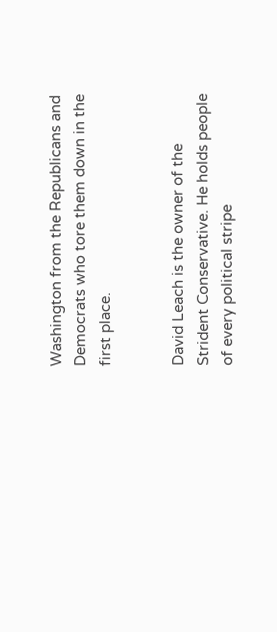Washington from the Republicans and Democrats who tore them down in the first place.


David Leach is the owner of the Strident Conservative. He holds people of every political stripe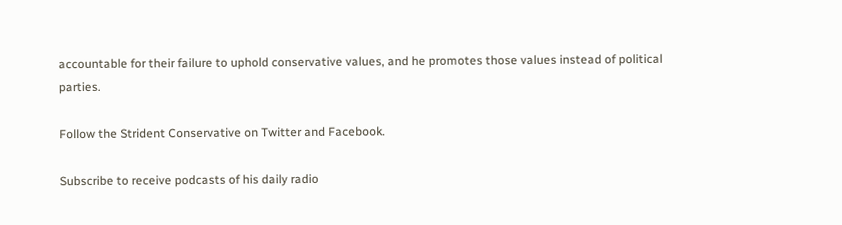accountable for their failure to uphold conservative values, and he promotes those values instead of political parties.

Follow the Strident Conservative on Twitter and Facebook.

Subscribe to receive podcasts of his daily radio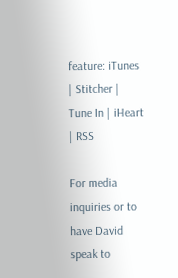feature: iTunes | Stitcher | Tune In | iHeart | RSS

For media inquiries or to have David speak to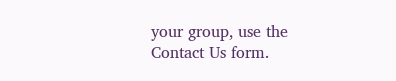your group, use the Contact Us form.